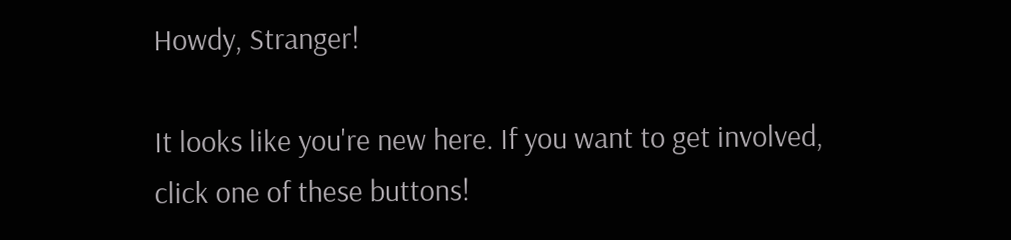Howdy, Stranger!

It looks like you're new here. If you want to get involved, click one of these buttons!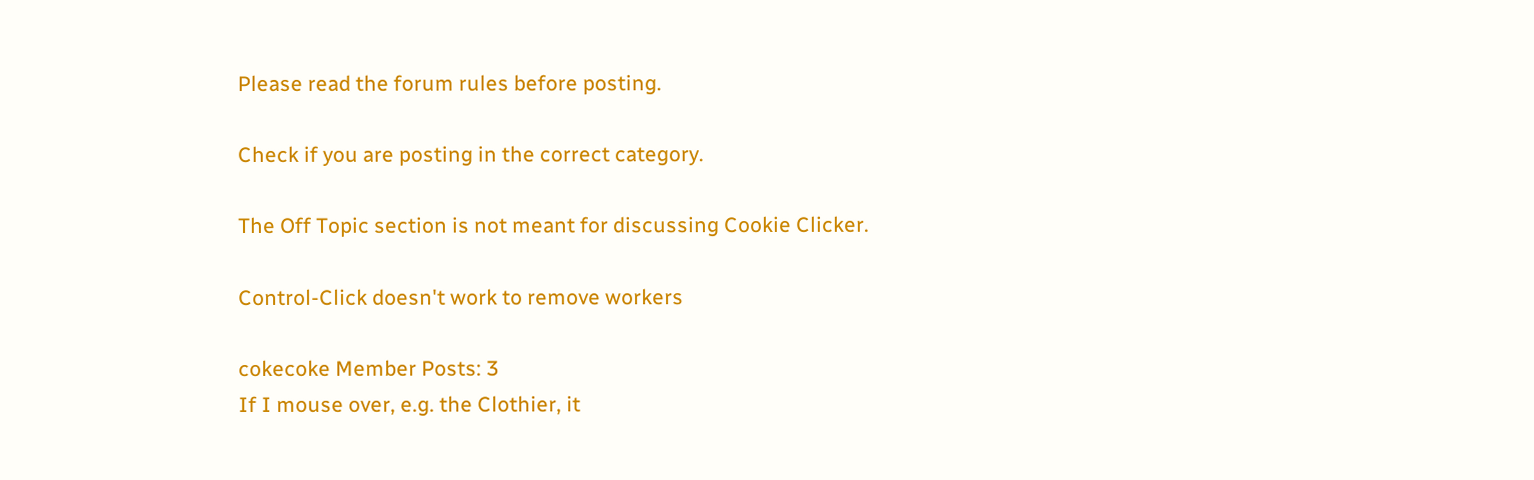Please read the forum rules before posting.

Check if you are posting in the correct category.

The Off Topic section is not meant for discussing Cookie Clicker.

Control-Click doesn't work to remove workers

cokecoke Member Posts: 3
If I mouse over, e.g. the Clothier, it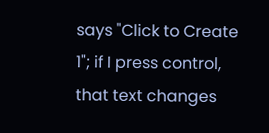says "Click to Create 1"; if I press control, that text changes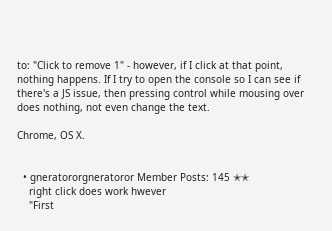to: "Click to remove 1" - however, if I click at that point, nothing happens. If I try to open the console so I can see if there's a JS issue, then pressing control while mousing over does nothing, not even change the text.

Chrome, OS X.


  • gneratororgneratoror Member Posts: 145 ✭✭
    right click does work hwever
    "First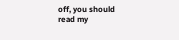off, you should read my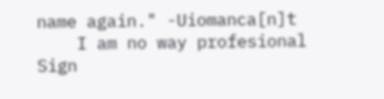name again." -Uiomanca[n]t
    I am no way profesional
Sign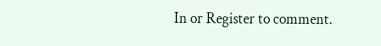In or Register to comment.